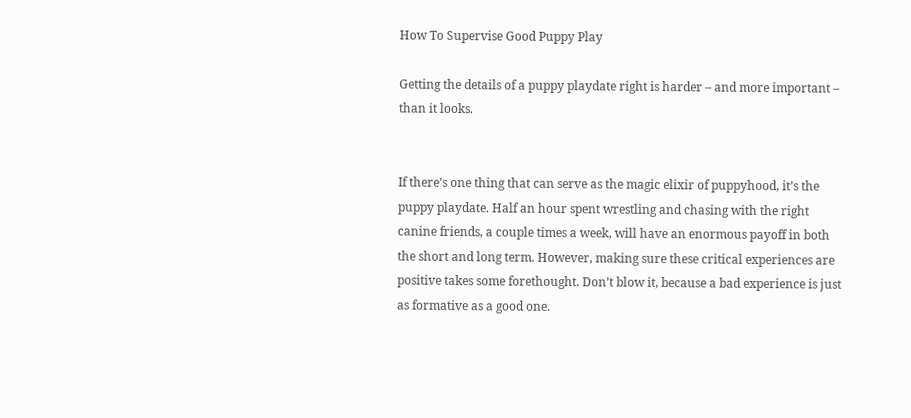How To Supervise Good Puppy Play

Getting the details of a puppy playdate right is harder – and more important – than it looks.


If there’s one thing that can serve as the magic elixir of puppyhood, it’s the puppy playdate. Half an hour spent wrestling and chasing with the right canine friends, a couple times a week, will have an enormous payoff in both the short and long term. However, making sure these critical experiences are positive takes some forethought. Don’t blow it, because a bad experience is just as formative as a good one.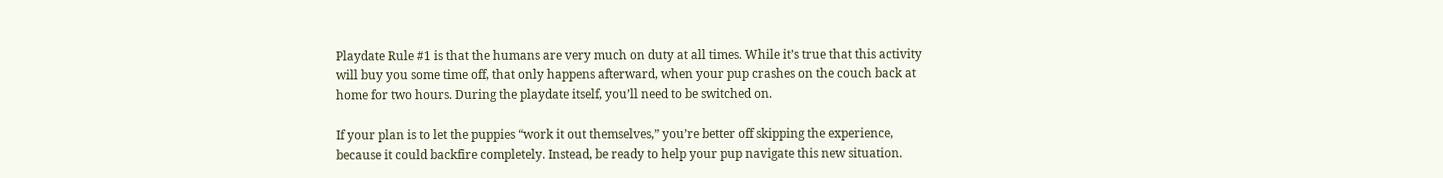Playdate Rule #1 is that the humans are very much on duty at all times. While it’s true that this activity will buy you some time off, that only happens afterward, when your pup crashes on the couch back at home for two hours. During the playdate itself, you’ll need to be switched on.

If your plan is to let the puppies “work it out themselves,” you’re better off skipping the experience, because it could backfire completely. Instead, be ready to help your pup navigate this new situation.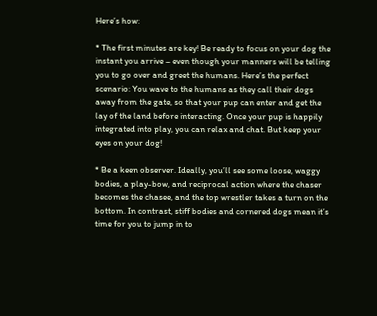Here’s how:

* The first minutes are key! Be ready to focus on your dog the instant you arrive – even though your manners will be telling you to go over and greet the humans. Here’s the perfect scenario: You wave to the humans as they call their dogs away from the gate, so that your pup can enter and get the lay of the land before interacting. Once your pup is happily integrated into play, you can relax and chat. But keep your eyes on your dog!

* Be a keen observer. Ideally, you’ll see some loose, waggy bodies, a play-bow, and reciprocal action where the chaser becomes the chasee, and the top wrestler takes a turn on the bottom. In contrast, stiff bodies and cornered dogs mean it’s time for you to jump in to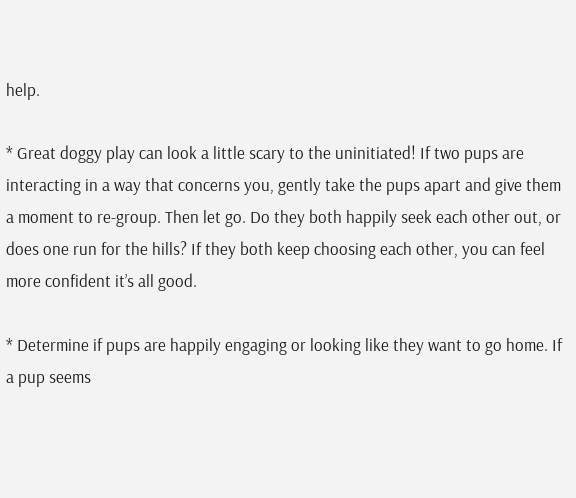help.

* Great doggy play can look a little scary to the uninitiated! If two pups are interacting in a way that concerns you, gently take the pups apart and give them a moment to re-group. Then let go. Do they both happily seek each other out, or does one run for the hills? If they both keep choosing each other, you can feel more confident it’s all good.

* Determine if pups are happily engaging or looking like they want to go home. If a pup seems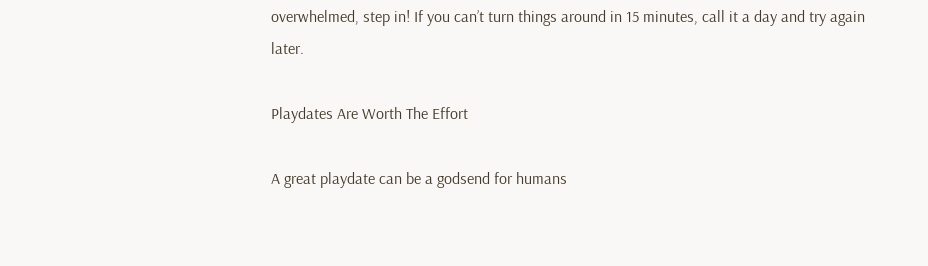overwhelmed, step in! If you can’t turn things around in 15 minutes, call it a day and try again later.

Playdates Are Worth The Effort

A great playdate can be a godsend for humans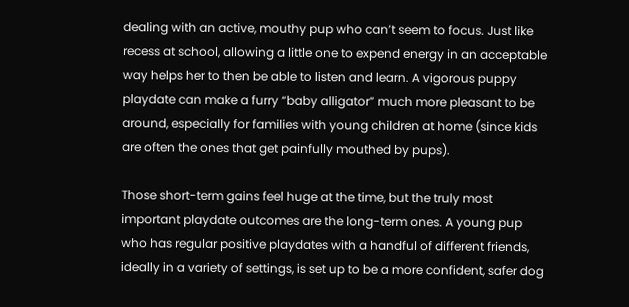dealing with an active, mouthy pup who can’t seem to focus. Just like recess at school, allowing a little one to expend energy in an acceptable way helps her to then be able to listen and learn. A vigorous puppy playdate can make a furry “baby alligator” much more pleasant to be around, especially for families with young children at home (since kids are often the ones that get painfully mouthed by pups).

Those short-term gains feel huge at the time, but the truly most important playdate outcomes are the long-term ones. A young pup who has regular positive playdates with a handful of different friends, ideally in a variety of settings, is set up to be a more confident, safer dog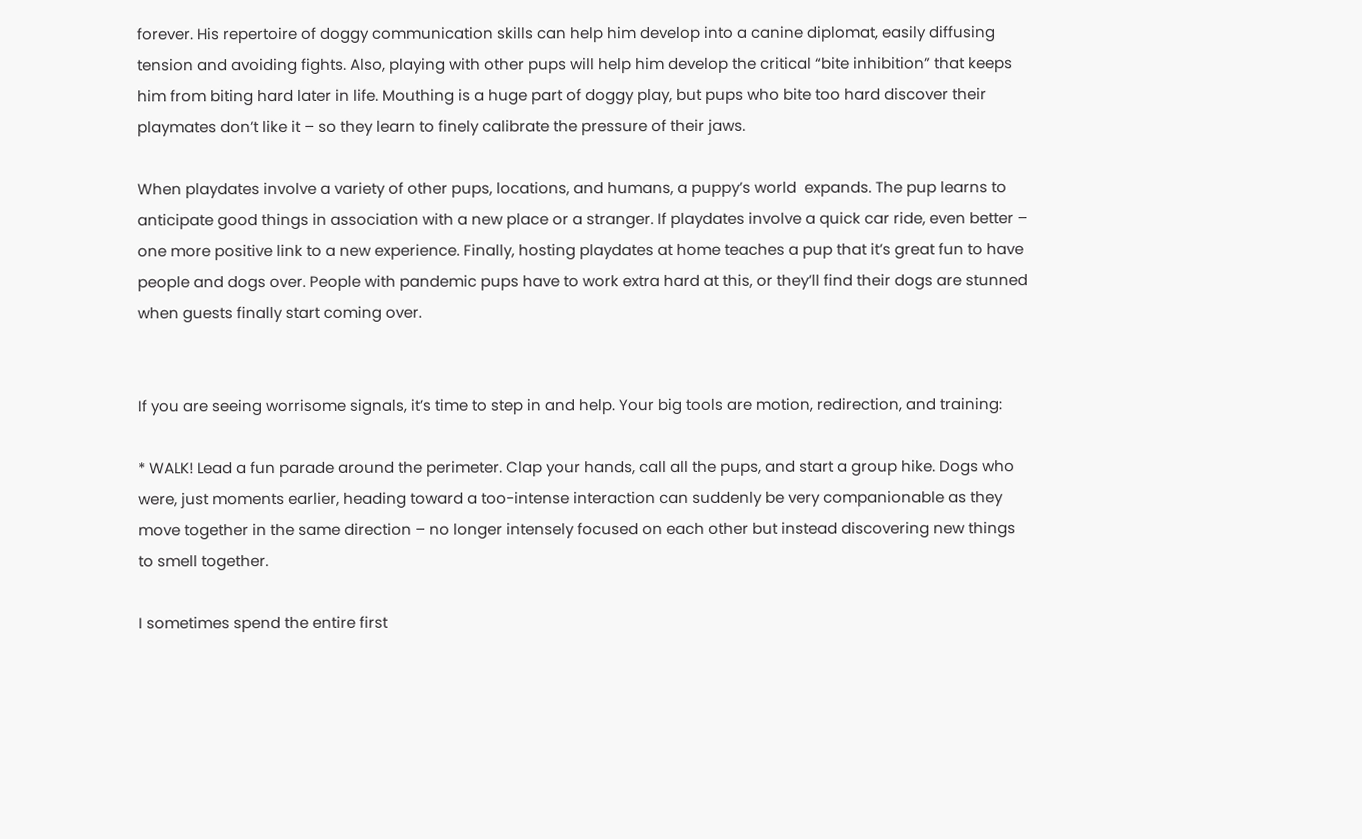forever. His repertoire of doggy communication skills can help him develop into a canine diplomat, easily diffusing tension and avoiding fights. Also, playing with other pups will help him develop the critical “bite inhibition” that keeps him from biting hard later in life. Mouthing is a huge part of doggy play, but pups who bite too hard discover their playmates don’t like it – so they learn to finely calibrate the pressure of their jaws.

When playdates involve a variety of other pups, locations, and humans, a puppy’s world  expands. The pup learns to anticipate good things in association with a new place or a stranger. If playdates involve a quick car ride, even better – one more positive link to a new experience. Finally, hosting playdates at home teaches a pup that it’s great fun to have people and dogs over. People with pandemic pups have to work extra hard at this, or they’ll find their dogs are stunned when guests finally start coming over.


If you are seeing worrisome signals, it’s time to step in and help. Your big tools are motion, redirection, and training:

* WALK! Lead a fun parade around the perimeter. Clap your hands, call all the pups, and start a group hike. Dogs who were, just moments earlier, heading toward a too-intense interaction can suddenly be very companionable as they move together in the same direction – no longer intensely focused on each other but instead discovering new things to smell together.

I sometimes spend the entire first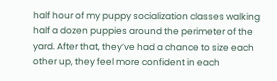half hour of my puppy socialization classes walking half a dozen puppies around the perimeter of the yard. After that, they’ve had a chance to size each other up, they feel more confident in each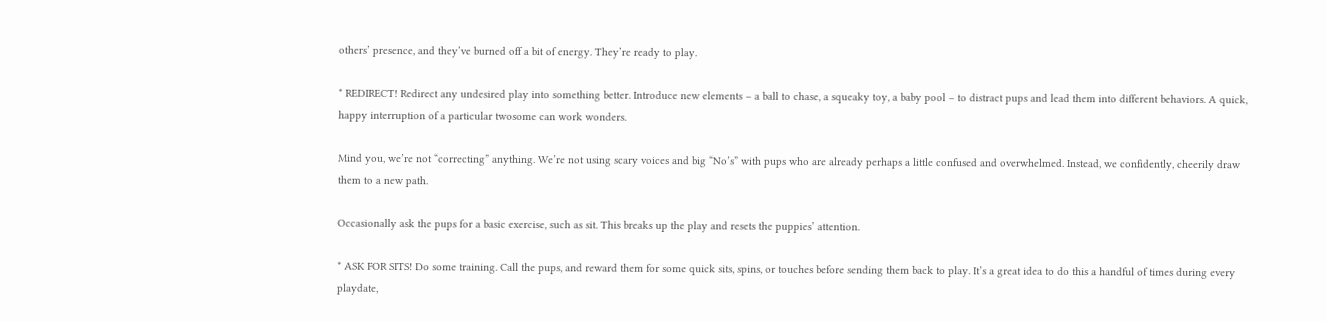others’ presence, and they’ve burned off a bit of energy. They’re ready to play.

* REDIRECT! Redirect any undesired play into something better. Introduce new elements – a ball to chase, a squeaky toy, a baby pool – to distract pups and lead them into different behaviors. A quick, happy interruption of a particular twosome can work wonders.

Mind you, we’re not “correcting” anything. We’re not using scary voices and big “No’s” with pups who are already perhaps a little confused and overwhelmed. Instead, we confidently, cheerily draw them to a new path.

Occasionally ask the pups for a basic exercise, such as sit. This breaks up the play and resets the puppies’ attention.

* ASK FOR SITS! Do some training. Call the pups, and reward them for some quick sits, spins, or touches before sending them back to play. It’s a great idea to do this a handful of times during every playdate,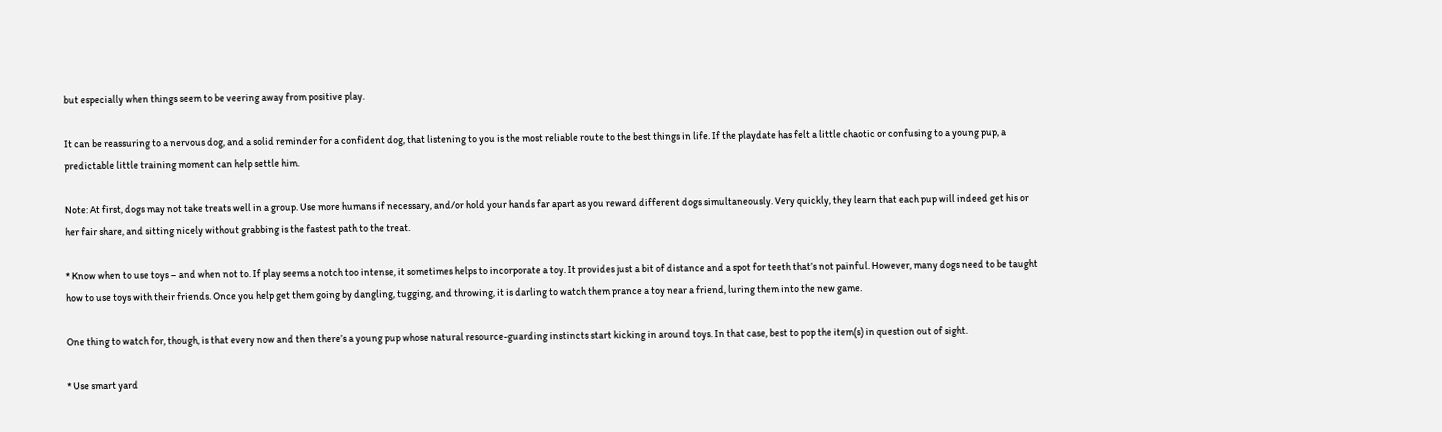but especially when things seem to be veering away from positive play.

It can be reassuring to a nervous dog, and a solid reminder for a confident dog, that listening to you is the most reliable route to the best things in life. If the playdate has felt a little chaotic or confusing to a young pup, a predictable little training moment can help settle him.

Note: At first, dogs may not take treats well in a group. Use more humans if necessary, and/or hold your hands far apart as you reward different dogs simultaneously. Very quickly, they learn that each pup will indeed get his or her fair share, and sitting nicely without grabbing is the fastest path to the treat.

* Know when to use toys – and when not to. If play seems a notch too intense, it sometimes helps to incorporate a toy. It provides just a bit of distance and a spot for teeth that’s not painful. However, many dogs need to be taught how to use toys with their friends. Once you help get them going by dangling, tugging, and throwing, it is darling to watch them prance a toy near a friend, luring them into the new game.

One thing to watch for, though, is that every now and then there’s a young pup whose natural resource-guarding instincts start kicking in around toys. In that case, best to pop the item(s) in question out of sight.

* Use smart yard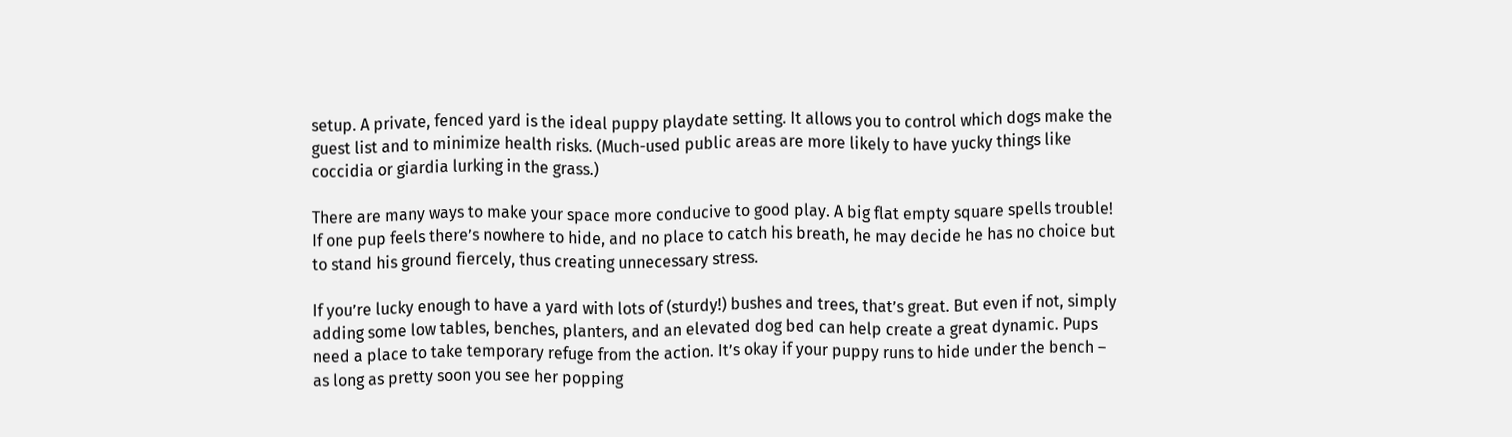setup. A private, fenced yard is the ideal puppy playdate setting. It allows you to control which dogs make the guest list and to minimize health risks. (Much-used public areas are more likely to have yucky things like coccidia or giardia lurking in the grass.)

There are many ways to make your space more conducive to good play. A big flat empty square spells trouble! If one pup feels there’s nowhere to hide, and no place to catch his breath, he may decide he has no choice but to stand his ground fiercely, thus creating unnecessary stress.

If you’re lucky enough to have a yard with lots of (sturdy!) bushes and trees, that’s great. But even if not, simply adding some low tables, benches, planters, and an elevated dog bed can help create a great dynamic. Pups need a place to take temporary refuge from the action. It’s okay if your puppy runs to hide under the bench – as long as pretty soon you see her popping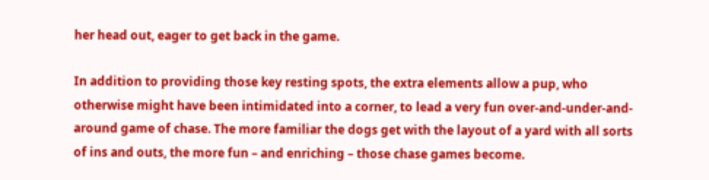her head out, eager to get back in the game.

In addition to providing those key resting spots, the extra elements allow a pup, who otherwise might have been intimidated into a corner, to lead a very fun over-and-under-and-around game of chase. The more familiar the dogs get with the layout of a yard with all sorts of ins and outs, the more fun – and enriching – those chase games become.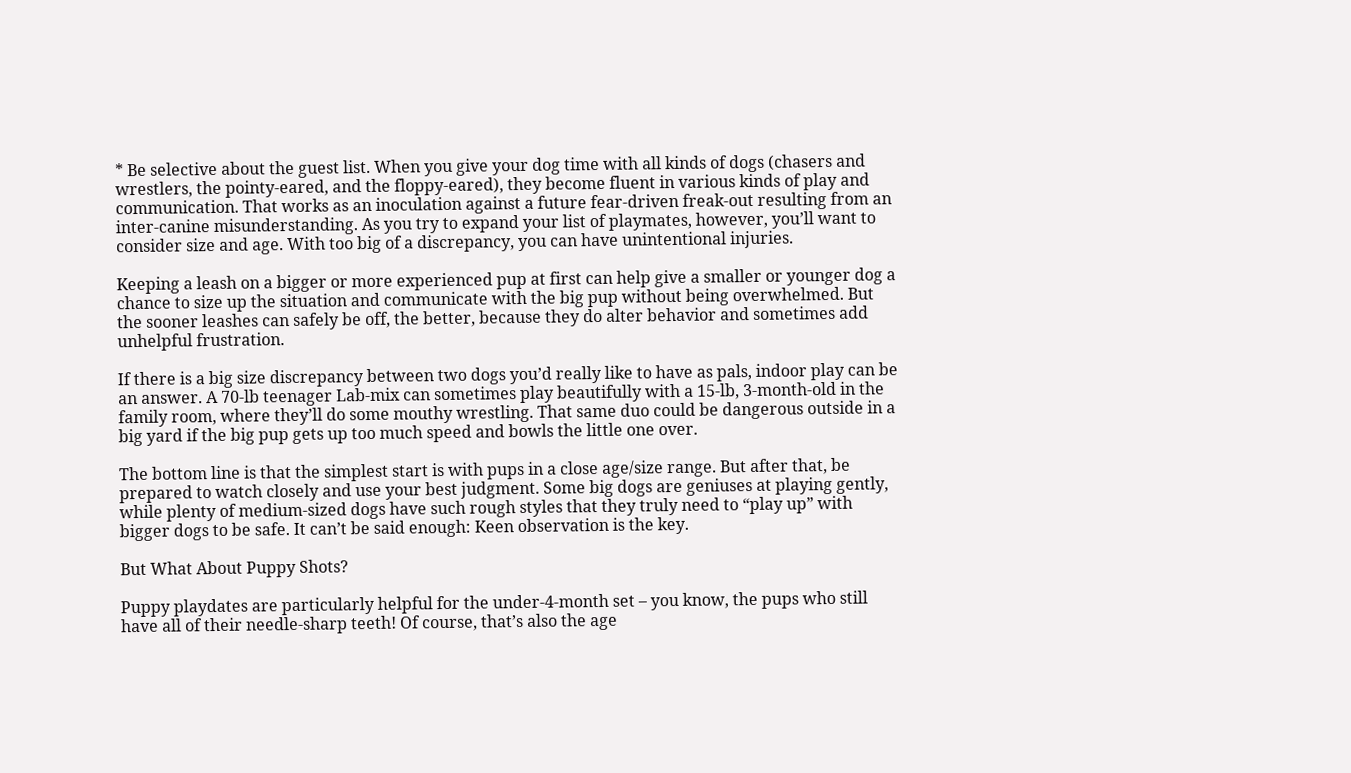* Be selective about the guest list. When you give your dog time with all kinds of dogs (chasers and wrestlers, the pointy-eared, and the floppy-eared), they become fluent in various kinds of play and communication. That works as an inoculation against a future fear-driven freak-out resulting from an inter-canine misunderstanding. As you try to expand your list of playmates, however, you’ll want to consider size and age. With too big of a discrepancy, you can have unintentional injuries.

Keeping a leash on a bigger or more experienced pup at first can help give a smaller or younger dog a chance to size up the situation and communicate with the big pup without being overwhelmed. But the sooner leashes can safely be off, the better, because they do alter behavior and sometimes add unhelpful frustration.

If there is a big size discrepancy between two dogs you’d really like to have as pals, indoor play can be an answer. A 70-lb teenager Lab-mix can sometimes play beautifully with a 15-lb, 3-month-old in the family room, where they’ll do some mouthy wrestling. That same duo could be dangerous outside in a big yard if the big pup gets up too much speed and bowls the little one over.

The bottom line is that the simplest start is with pups in a close age/size range. But after that, be prepared to watch closely and use your best judgment. Some big dogs are geniuses at playing gently, while plenty of medium-sized dogs have such rough styles that they truly need to “play up” with bigger dogs to be safe. It can’t be said enough: Keen observation is the key.

But What About Puppy Shots?

Puppy playdates are particularly helpful for the under-4-month set – you know, the pups who still have all of their needle-sharp teeth! Of course, that’s also the age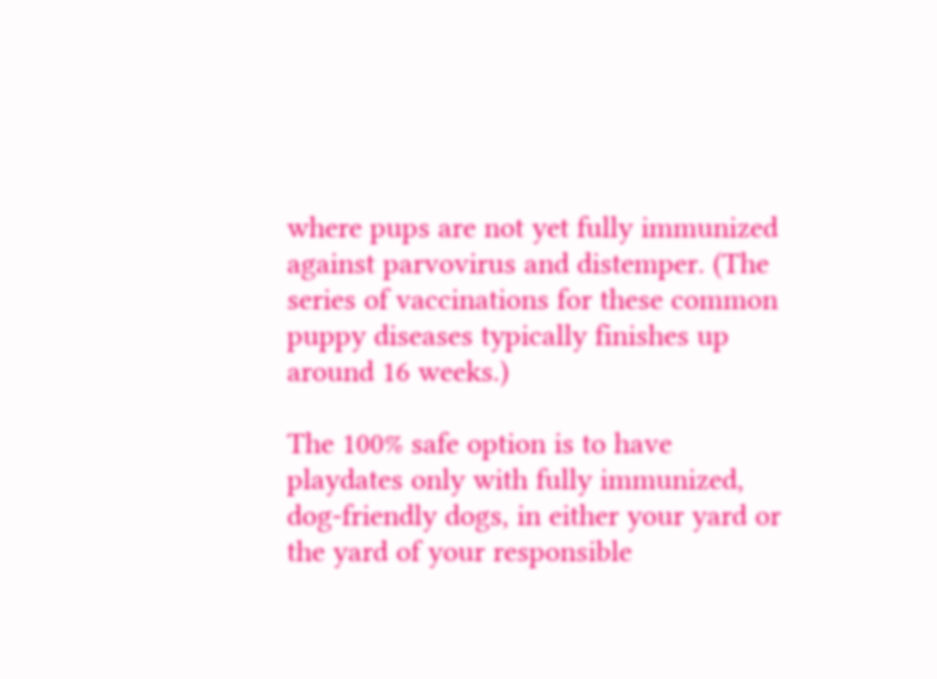where pups are not yet fully immunized against parvovirus and distemper. (The series of vaccinations for these common puppy diseases typically finishes up around 16 weeks.)

The 100% safe option is to have playdates only with fully immunized, dog-friendly dogs, in either your yard or the yard of your responsible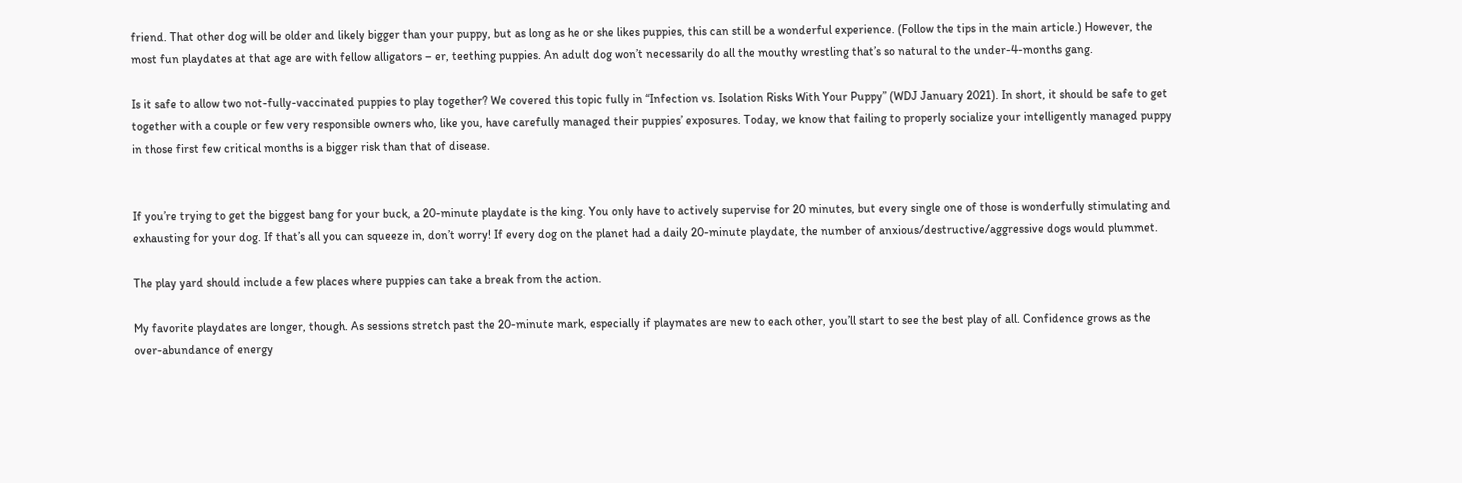friend. That other dog will be older and likely bigger than your puppy, but as long as he or she likes puppies, this can still be a wonderful experience. (Follow the tips in the main article.) However, the most fun playdates at that age are with fellow alligators – er, teething puppies. An adult dog won’t necessarily do all the mouthy wrestling that’s so natural to the under-4-months gang.

Is it safe to allow two not-fully-vaccinated puppies to play together? We covered this topic fully in “Infection vs. Isolation Risks With Your Puppy” (WDJ January 2021). In short, it should be safe to get together with a couple or few very responsible owners who, like you, have carefully managed their puppies’ exposures. Today, we know that failing to properly socialize your intelligently managed puppy in those first few critical months is a bigger risk than that of disease.


If you’re trying to get the biggest bang for your buck, a 20-minute playdate is the king. You only have to actively supervise for 20 minutes, but every single one of those is wonderfully stimulating and exhausting for your dog. If that’s all you can squeeze in, don’t worry! If every dog on the planet had a daily 20-minute playdate, the number of anxious/destructive/aggressive dogs would plummet.

The play yard should include a few places where puppies can take a break from the action.

My favorite playdates are longer, though. As sessions stretch past the 20-minute mark, especially if playmates are new to each other, you’ll start to see the best play of all. Confidence grows as the over-abundance of energy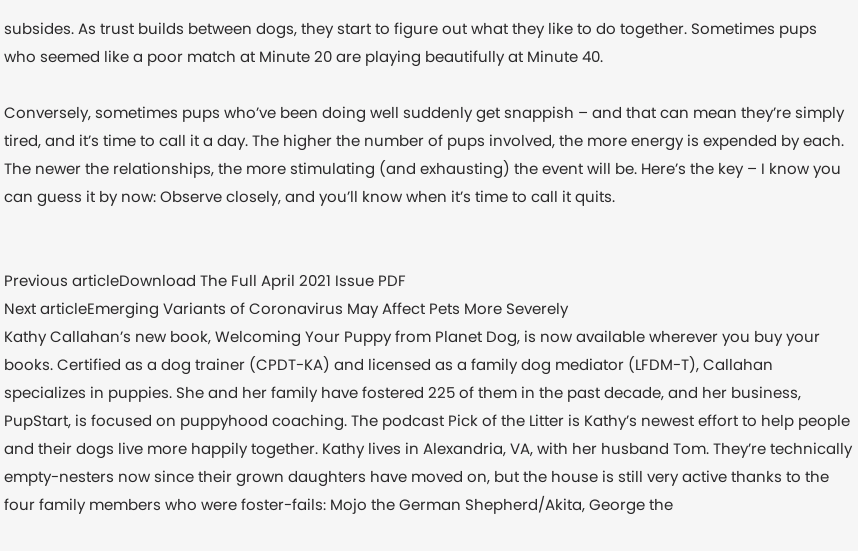subsides. As trust builds between dogs, they start to figure out what they like to do together. Sometimes pups who seemed like a poor match at Minute 20 are playing beautifully at Minute 40.

Conversely, sometimes pups who’ve been doing well suddenly get snappish – and that can mean they’re simply tired, and it’s time to call it a day. The higher the number of pups involved, the more energy is expended by each. The newer the relationships, the more stimulating (and exhausting) the event will be. Here’s the key – I know you can guess it by now: Observe closely, and you’ll know when it’s time to call it quits.


Previous articleDownload The Full April 2021 Issue PDF
Next articleEmerging Variants of Coronavirus May Affect Pets More Severely
Kathy Callahan’s new book, Welcoming Your Puppy from Planet Dog, is now available wherever you buy your books. Certified as a dog trainer (CPDT-KA) and licensed as a family dog mediator (LFDM-T), Callahan specializes in puppies. She and her family have fostered 225 of them in the past decade, and her business, PupStart, is focused on puppyhood coaching. The podcast Pick of the Litter is Kathy’s newest effort to help people and their dogs live more happily together. Kathy lives in Alexandria, VA, with her husband Tom. They’re technically empty-nesters now since their grown daughters have moved on, but the house is still very active thanks to the four family members who were foster-fails: Mojo the German Shepherd/Akita, George the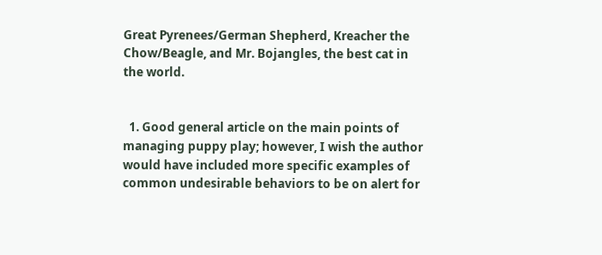Great Pyrenees/German Shepherd, Kreacher the Chow/Beagle, and Mr. Bojangles, the best cat in the world.


  1. Good general article on the main points of managing puppy play; however, I wish the author would have included more specific examples of common undesirable behaviors to be on alert for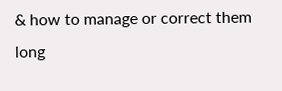& how to manage or correct them long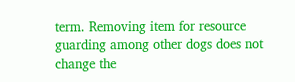term. Removing item for resource guarding among other dogs does not change the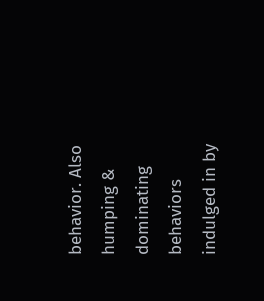behavior. Also humping & dominating behaviors indulged in by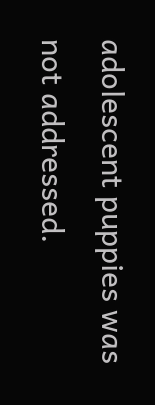adolescent puppies was not addressed.